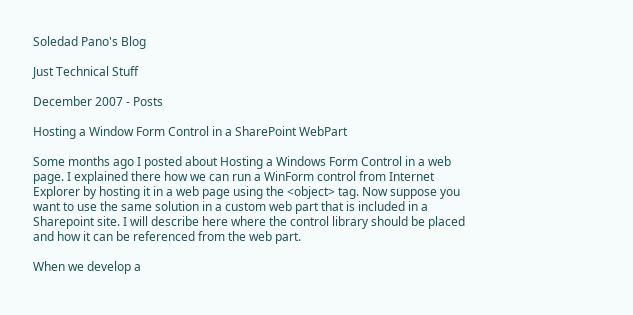Soledad Pano's Blog

Just Technical Stuff

December 2007 - Posts

Hosting a Window Form Control in a SharePoint WebPart

Some months ago I posted about Hosting a Windows Form Control in a web page. I explained there how we can run a WinForm control from Internet Explorer by hosting it in a web page using the <object> tag. Now suppose you want to use the same solution in a custom web part that is included in a Sharepoint site. I will describe here where the control library should be placed and how it can be referenced from the web part.

When we develop a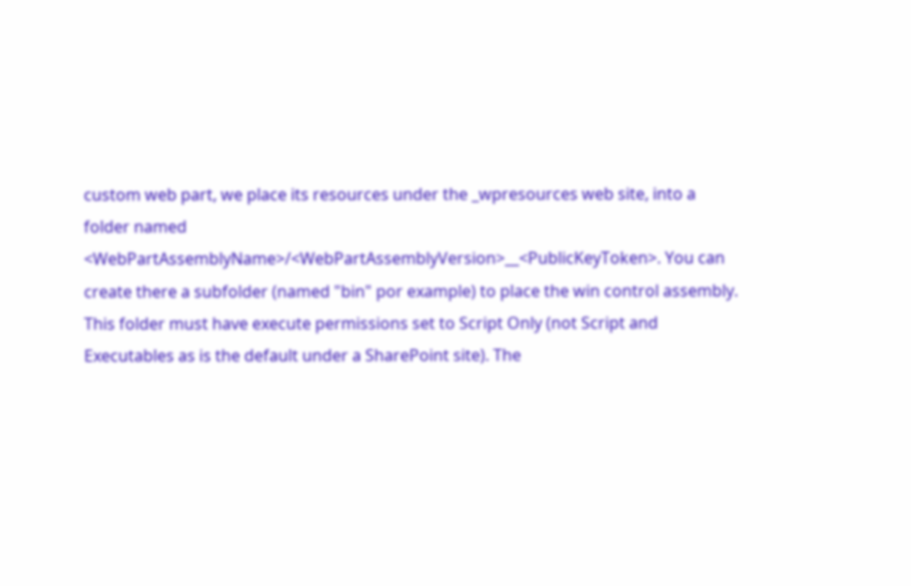custom web part, we place its resources under the _wpresources web site, into a folder named <WebPartAssemblyName>/<WebPartAssemblyVersion>__<PublicKeyToken>. You can create there a subfolder (named "bin" por example) to place the win control assembly. This folder must have execute permissions set to Script Only (not Script and Executables as is the default under a SharePoint site). The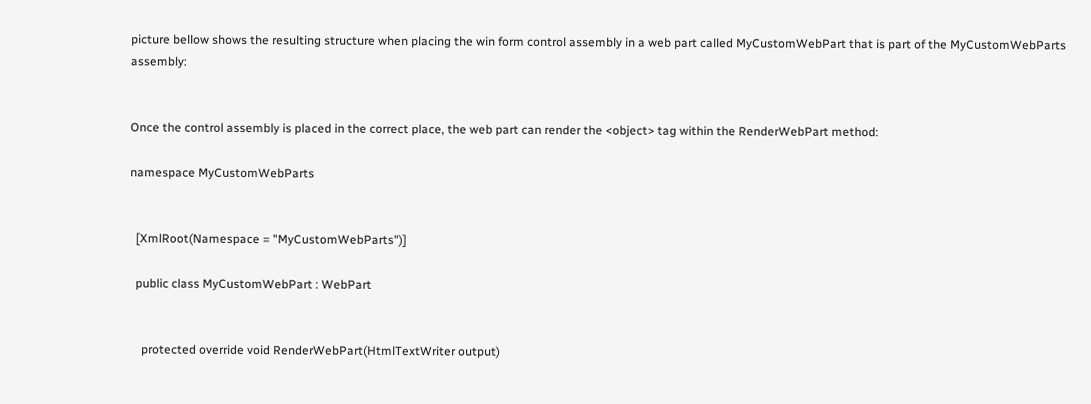picture bellow shows the resulting structure when placing the win form control assembly in a web part called MyCustomWebPart that is part of the MyCustomWebParts assembly:


Once the control assembly is placed in the correct place, the web part can render the <object> tag within the RenderWebPart method:

namespace MyCustomWebParts


  [XmlRoot(Namespace = "MyCustomWebParts")]

  public class MyCustomWebPart : WebPart


    protected override void RenderWebPart(HtmlTextWriter output)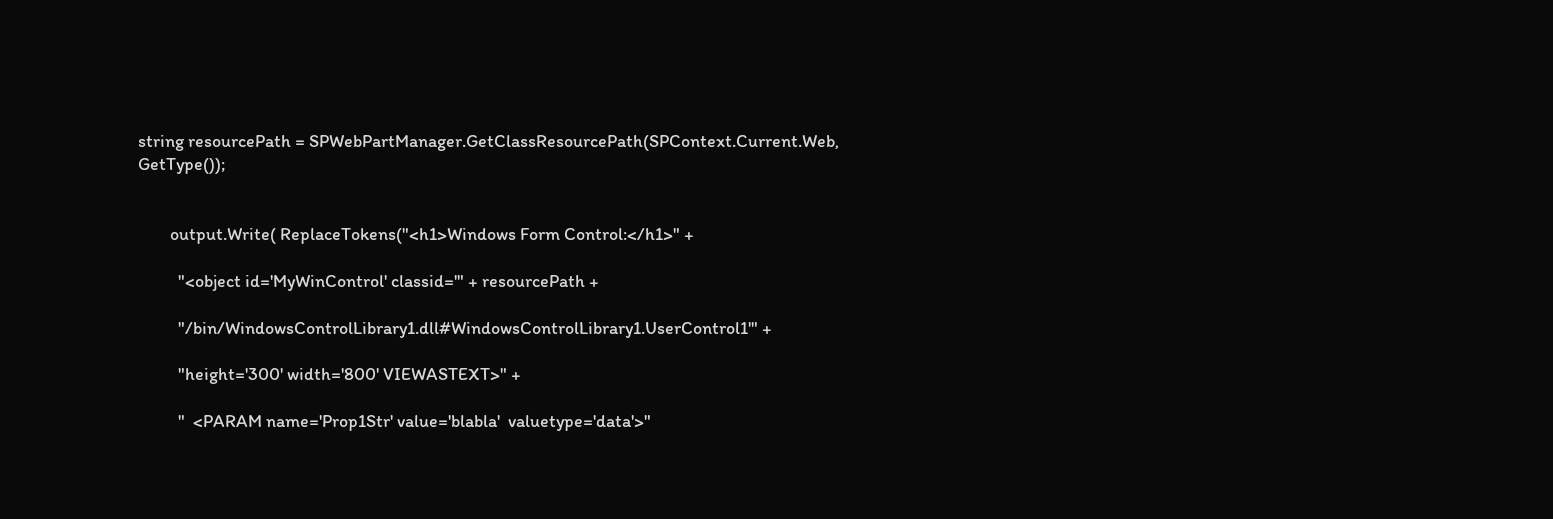string resourcePath = SPWebPartManager.GetClassResourcePath(SPContext.Current.Web, GetType());


        output.Write( ReplaceTokens("<h1>Windows Form Control:</h1>" +

          "<object id='MyWinControl' classid='" + resourcePath +

          "/bin/WindowsControlLibrary1.dll#WindowsControlLibrary1.UserControl1'" +

          "height='300' width='800' VIEWASTEXT>" +

          "  <PARAM name='Prop1Str' value='blabla'  valuetype='data'>"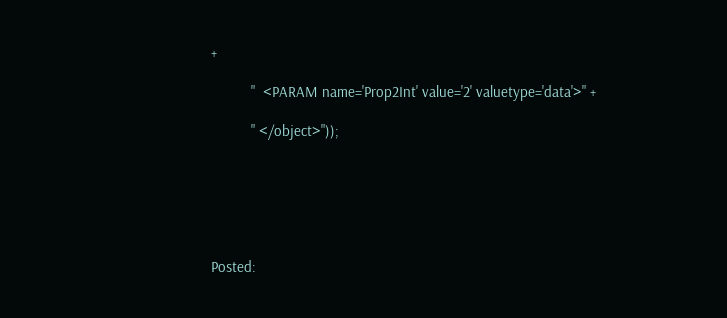+

          "  <PARAM name='Prop2Int' value='2' valuetype='data'>" +

          " </object>"));






Posted: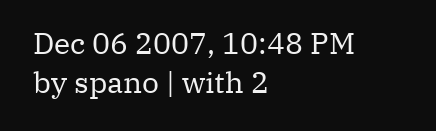Dec 06 2007, 10:48 PM by spano | with 2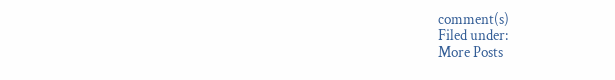comment(s)
Filed under:
More Posts